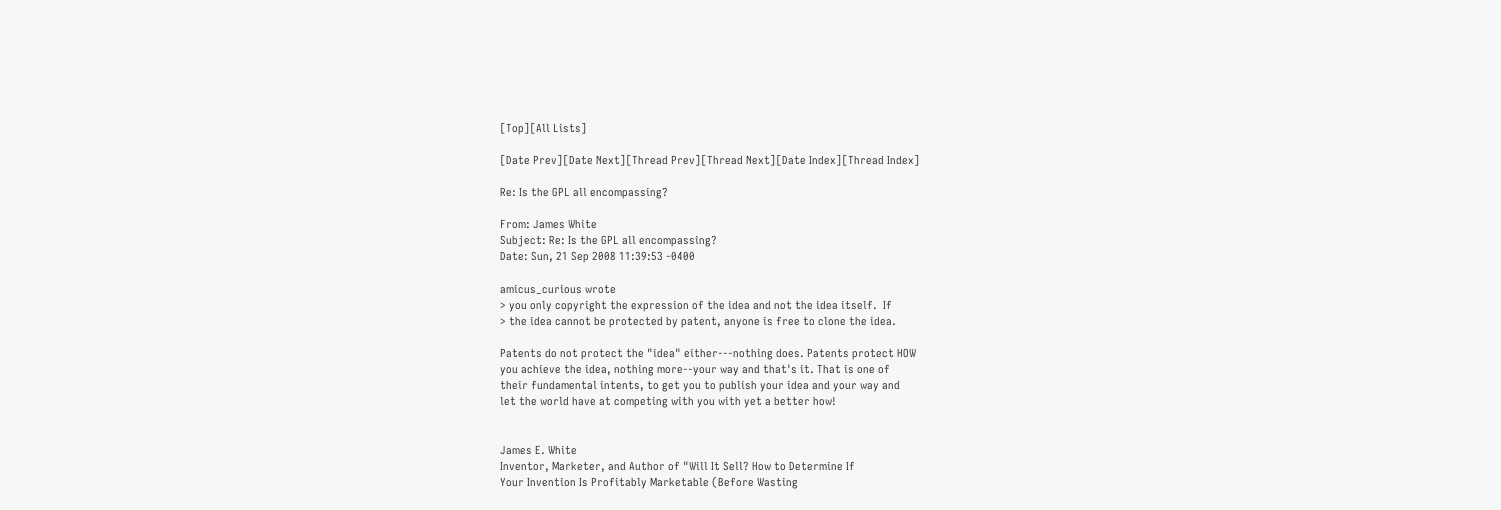[Top][All Lists]

[Date Prev][Date Next][Thread Prev][Thread Next][Date Index][Thread Index]

Re: Is the GPL all encompassing?

From: James White
Subject: Re: Is the GPL all encompassing?
Date: Sun, 21 Sep 2008 11:39:53 -0400

amicus_curious wrote
> you only copyright the expression of the idea and not the idea itself.  If
> the idea cannot be protected by patent, anyone is free to clone the idea.

Patents do not protect the "idea" either---nothing does. Patents protect HOW
you achieve the idea, nothing more--your way and that's it. That is one of
their fundamental intents, to get you to publish your idea and your way and
let the world have at competing with you with yet a better how!


James E. White
Inventor, Marketer, and Author of "Will It Sell? How to Determine If
Your Invention Is Profitably Marketable (Before Wasting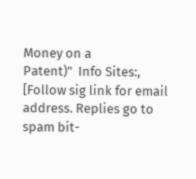Money on a
Patent)"  Info Sites:,
[Follow sig link for email address. Replies go to spam bit-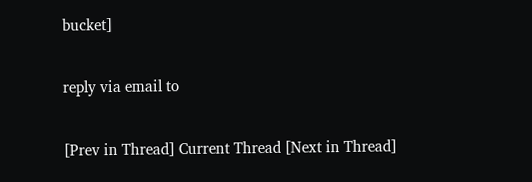bucket]

reply via email to

[Prev in Thread] Current Thread [Next in Thread]